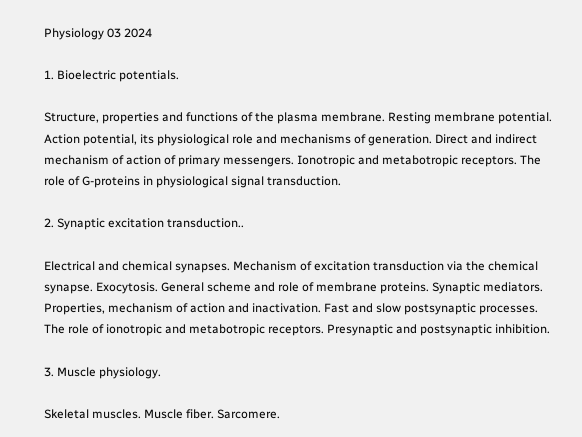Physiology 03 2024

1. Bioelectric potentials.

Structure, properties and functions of the plasma membrane. Resting membrane potential. Action potential, its physiological role and mechanisms of generation. Direct and indirect mechanism of action of primary messengers. Ionotropic and metabotropic receptors. The role of G-proteins in physiological signal transduction.

2. Synaptic excitation transduction..

Electrical and chemical synapses. Mechanism of excitation transduction via the chemical synapse. Exocytosis. General scheme and role of membrane proteins. Synaptic mediators. Properties, mechanism of action and inactivation. Fast and slow postsynaptic processes. The role of ionotropic and metabotropic receptors. Presynaptic and postsynaptic inhibition.

3. Muscle physiology.

Skeletal muscles. Muscle fiber. Sarcomere.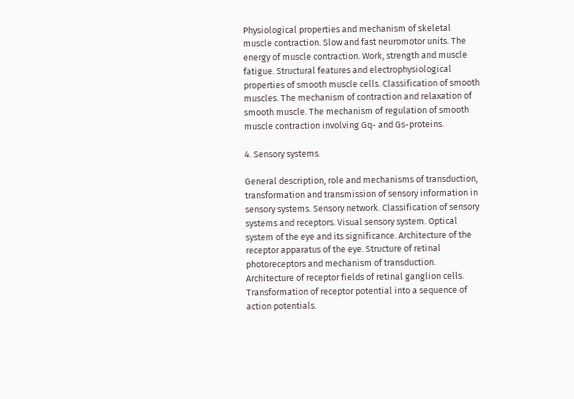Physiological properties and mechanism of skeletal muscle contraction. Slow and fast neuromotor units. The energy of muscle contraction. Work, strength and muscle fatigue. Structural features and electrophysiological properties of smooth muscle cells. Classification of smooth muscles. The mechanism of contraction and relaxation of smooth muscle. The mechanism of regulation of smooth muscle contraction involving Gq- and Gs-proteins.

4. Sensory systems.

General description, role and mechanisms of transduction, transformation and transmission of sensory information in sensory systems. Sensory network. Classification of sensory systems and receptors. Visual sensory system. Optical system of the eye and its significance. Architecture of the receptor apparatus of the eye. Structure of retinal photoreceptors and mechanism of transduction. Architecture of receptor fields of retinal ganglion cells. Transformation of receptor potential into a sequence of action potentials.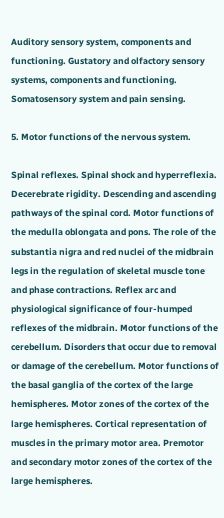Auditory sensory system, components and functioning. Gustatory and olfactory sensory systems, components and functioning. Somatosensory system and pain sensing.

5. Motor functions of the nervous system.

Spinal reflexes. Spinal shock and hyperreflexia. Decerebrate rigidity. Descending and ascending pathways of the spinal cord. Motor functions of the medulla oblongata and pons. The role of the substantia nigra and red nuclei of the midbrain legs in the regulation of skeletal muscle tone and phase contractions. Reflex arc and physiological significance of four-humped reflexes of the midbrain. Motor functions of the cerebellum. Disorders that occur due to removal or damage of the cerebellum. Motor functions of the basal ganglia of the cortex of the large hemispheres. Motor zones of the cortex of the large hemispheres. Cortical representation of muscles in the primary motor area. Premotor and secondary motor zones of the cortex of the large hemispheres.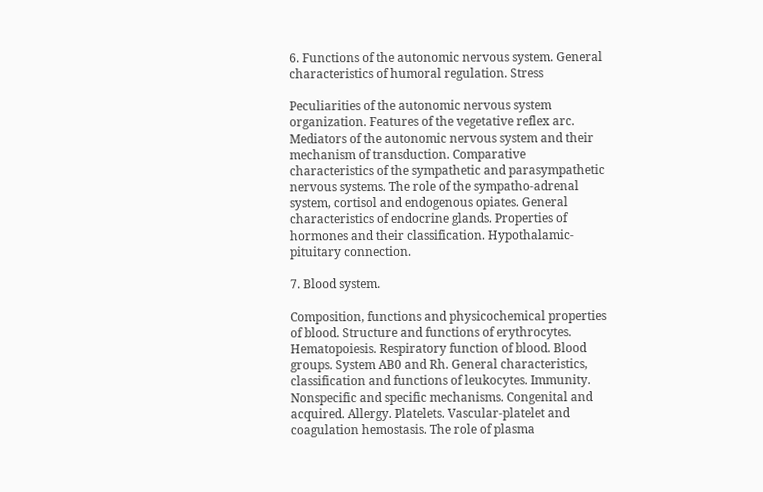6. Functions of the autonomic nervous system. General characteristics of humoral regulation. Stress

Peculiarities of the autonomic nervous system organization. Features of the vegetative reflex arc. Mediators of the autonomic nervous system and their mechanism of transduction. Comparative characteristics of the sympathetic and parasympathetic nervous systems. The role of the sympatho-adrenal system, cortisol and endogenous opiates. General characteristics of endocrine glands. Properties of hormones and their classification. Hypothalamic-pituitary connection.

7. Blood system.

Composition, functions and physicochemical properties of blood. Structure and functions of erythrocytes. Hematopoiesis. Respiratory function of blood. Blood groups. System AB0 and Rh. General characteristics, classification and functions of leukocytes. Immunity. Nonspecific and specific mechanisms. Congenital and acquired. Allergy. Platelets. Vascular-platelet and coagulation hemostasis. The role of plasma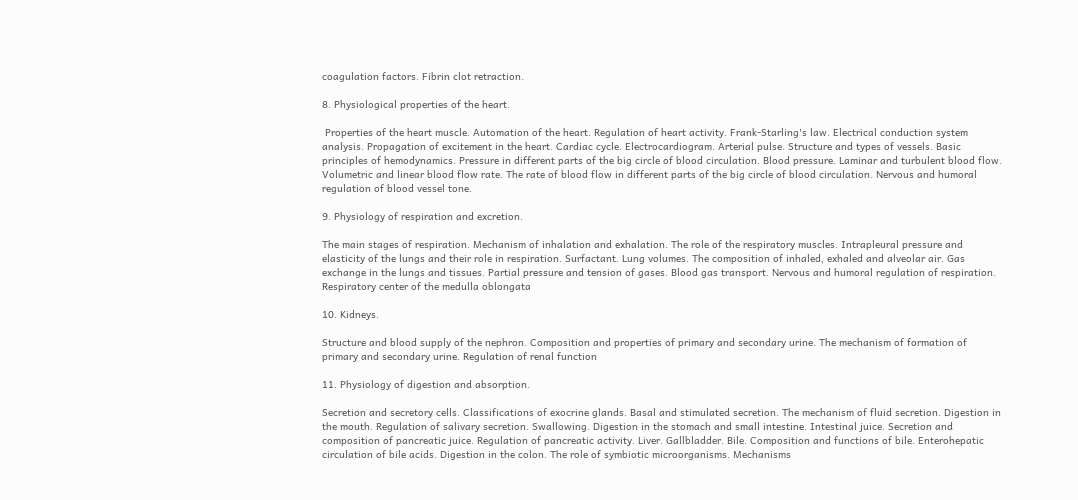coagulation factors. Fibrin clot retraction.

8. Physiological properties of the heart.

 Properties of the heart muscle. Automation of the heart. Regulation of heart activity. Frank-Starling's law. Electrical conduction system analysis. Propagation of excitement in the heart. Cardiac cycle. Electrocardiogram. Arterial pulse. Structure and types of vessels. Basic principles of hemodynamics. Pressure in different parts of the big circle of blood circulation. Blood pressure. Laminar and turbulent blood flow. Volumetric and linear blood flow rate. The rate of blood flow in different parts of the big circle of blood circulation. Nervous and humoral regulation of blood vessel tone.

9. Physiology of respiration and excretion.

The main stages of respiration. Mechanism of inhalation and exhalation. The role of the respiratory muscles. Intrapleural pressure and elasticity of the lungs and their role in respiration. Surfactant. Lung volumes. The composition of inhaled, exhaled and alveolar air. Gas exchange in the lungs and tissues. Partial pressure and tension of gases. Blood gas transport. Nervous and humoral regulation of respiration. Respiratory center of the medulla oblongata

10. Kidneys.

Structure and blood supply of the nephron. Composition and properties of primary and secondary urine. The mechanism of formation of primary and secondary urine. Regulation of renal function

11. Physiology of digestion and absorption.

Secretion and secretory cells. Classifications of exocrine glands. Basal and stimulated secretion. The mechanism of fluid secretion. Digestion in the mouth. Regulation of salivary secretion. Swallowing. Digestion in the stomach and small intestine. Intestinal juice. Secretion and composition of pancreatic juice. Regulation of pancreatic activity. Liver. Gallbladder. Bile. Composition and functions of bile. Enterohepatic circulation of bile acids. Digestion in the colon. The role of symbiotic microorganisms. Mechanisms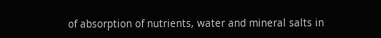of absorption of nutrients, water and mineral salts in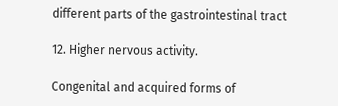different parts of the gastrointestinal tract

12. Higher nervous activity.

Congenital and acquired forms of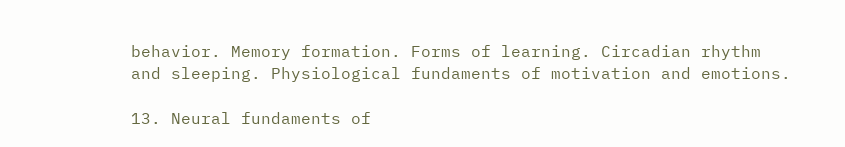behavior. Memory formation. Forms of learning. Circadian rhythm and sleeping. Physiological fundaments of motivation and emotions.

13. Neural fundaments of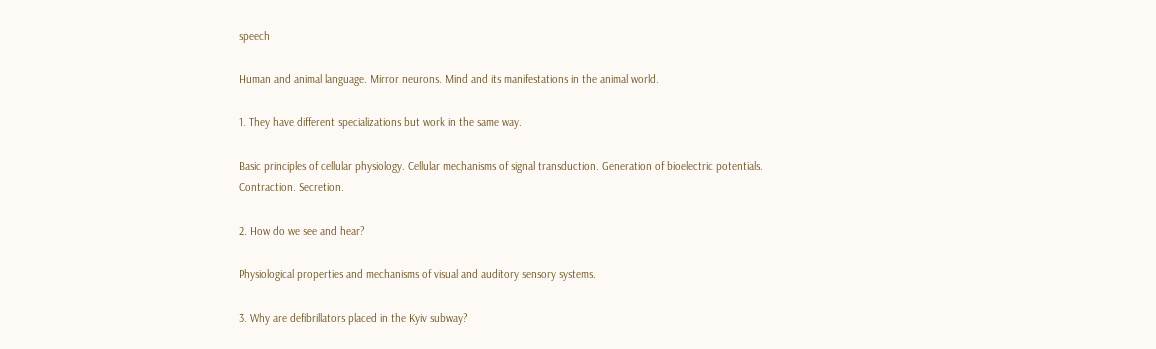speech

Human and animal language. Mirror neurons. Mind and its manifestations in the animal world.

1. They have different specializations but work in the same way.

Basic principles of cellular physiology. Cellular mechanisms of signal transduction. Generation of bioelectric potentials. Contraction. Secretion.

2. How do we see and hear?

Physiological properties and mechanisms of visual and auditory sensory systems.

3. Why are defibrillators placed in the Kyiv subway?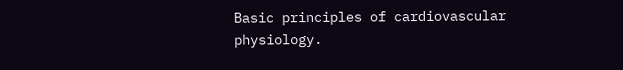Basic principles of cardiovascular physiology.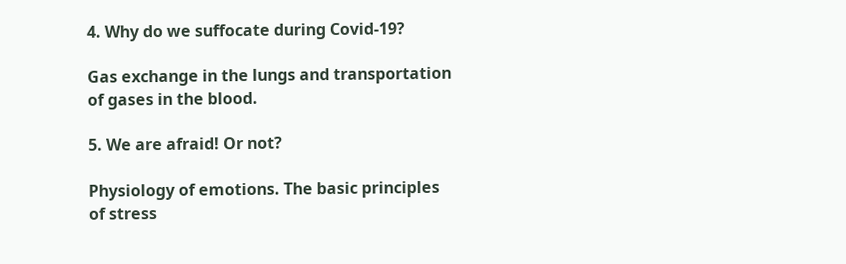4. Why do we suffocate during Covid-19?

Gas exchange in the lungs and transportation of gases in the blood.

5. We are afraid! Or not?

Physiology of emotions. The basic principles of stress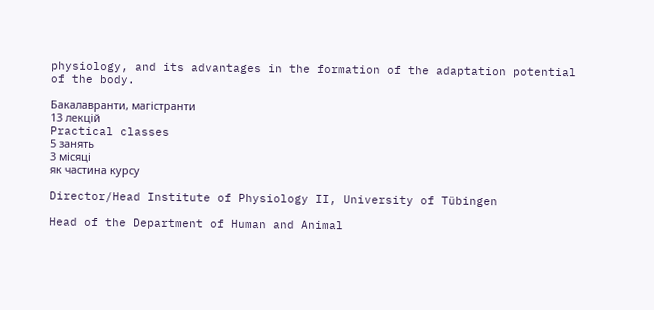physiology, and its advantages in the formation of the adaptation potential of the body.

Бакалавранти, магістранти
13 лекцій
Practical classes
5 занять
3 місяці
як частина курсу

Director/Head Institute of Physiology II, University of Tübingen

Head of the Department of Human and Animal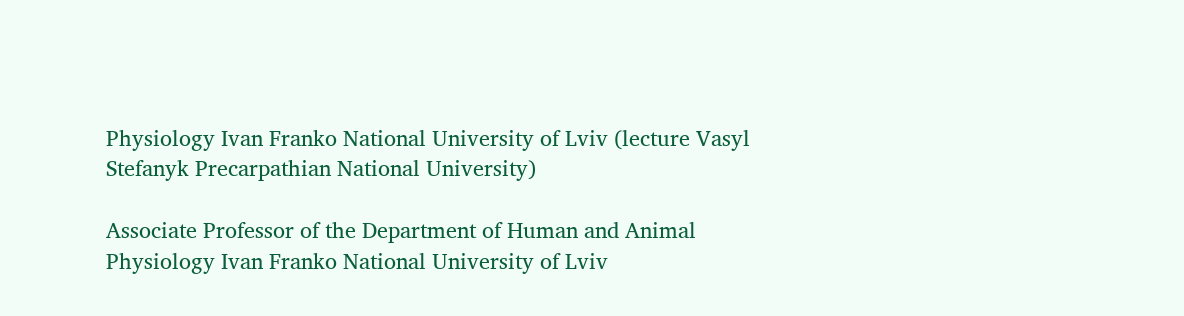Physiology Ivan Franko National University of Lviv (lecture Vasyl Stefanyk Precarpathian National University)

Associate Professor of the Department of Human and Animal Physiology Ivan Franko National University of Lviv